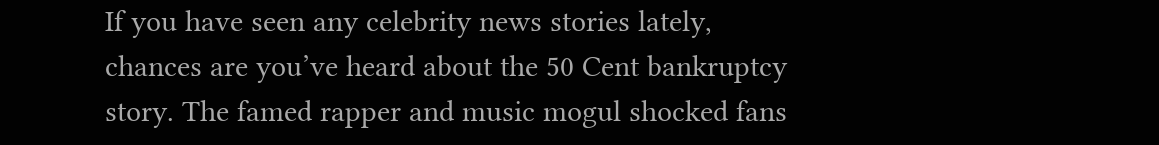If you have seen any celebrity news stories lately, chances are you’ve heard about the 50 Cent bankruptcy story. The famed rapper and music mogul shocked fans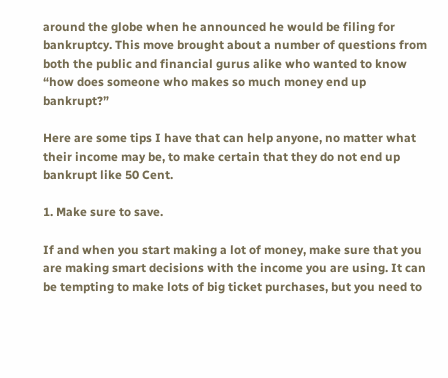around the globe when he announced he would be filing for bankruptcy. This move brought about a number of questions from both the public and financial gurus alike who wanted to know “how does someone who makes so much money end up bankrupt?”

Here are some tips I have that can help anyone, no matter what their income may be, to make certain that they do not end up bankrupt like 50 Cent.

1. Make sure to save.

If and when you start making a lot of money, make sure that you are making smart decisions with the income you are using. It can be tempting to make lots of big ticket purchases, but you need to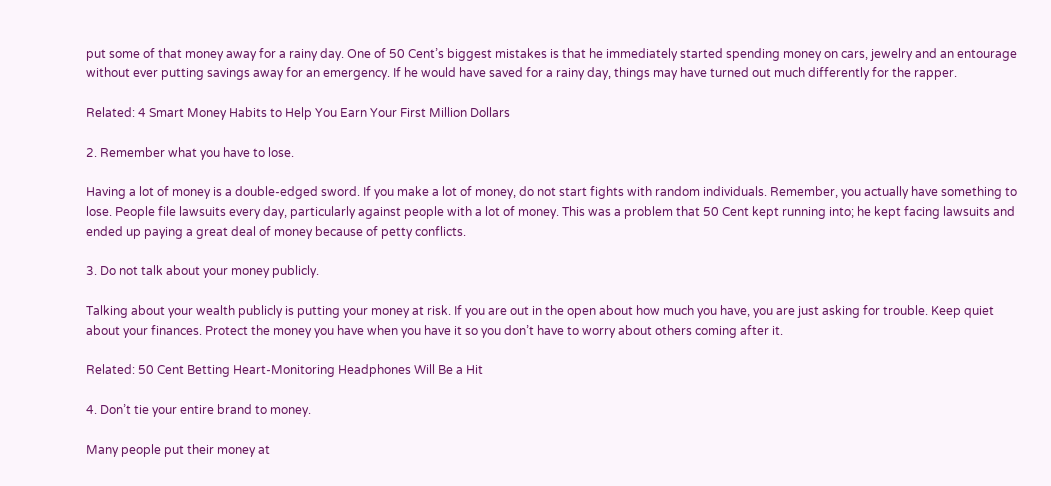put some of that money away for a rainy day. One of 50 Cent’s biggest mistakes is that he immediately started spending money on cars, jewelry and an entourage without ever putting savings away for an emergency. If he would have saved for a rainy day, things may have turned out much differently for the rapper.

Related: 4 Smart Money Habits to Help You Earn Your First Million Dollars

2. Remember what you have to lose.

Having a lot of money is a double-edged sword. If you make a lot of money, do not start fights with random individuals. Remember, you actually have something to lose. People file lawsuits every day, particularly against people with a lot of money. This was a problem that 50 Cent kept running into; he kept facing lawsuits and ended up paying a great deal of money because of petty conflicts.

3. Do not talk about your money publicly.

Talking about your wealth publicly is putting your money at risk. If you are out in the open about how much you have, you are just asking for trouble. Keep quiet about your finances. Protect the money you have when you have it so you don’t have to worry about others coming after it.

Related: 50 Cent Betting Heart-Monitoring Headphones Will Be a Hit

4. Don’t tie your entire brand to money.

Many people put their money at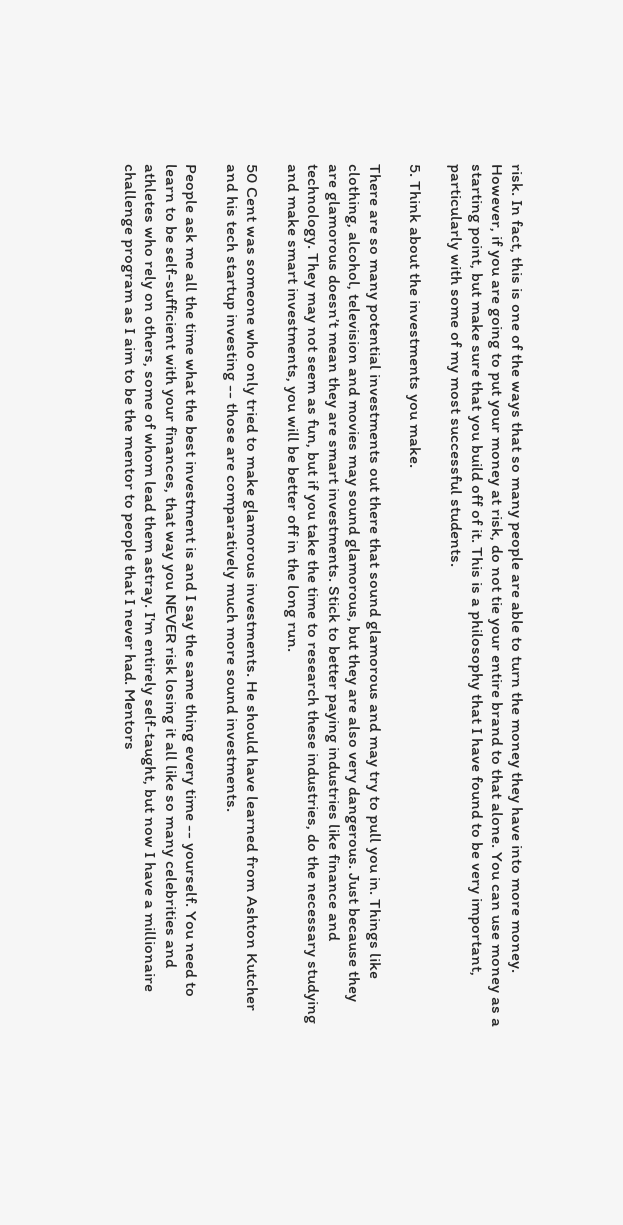risk. In fact, this is one of the ways that so many people are able to turn the money they have into more money. However, if you are going to put your money at risk, do not tie your entire brand to that alone. You can use money as a starting point, but make sure that you build off of it. This is a philosophy that I have found to be very important, particularly with some of my most successful students.

5. Think about the investments you make.

There are so many potential investments out there that sound glamorous and may try to pull you in. Things like clothing, alcohol, television and movies may sound glamorous, but they are also very dangerous. Just because they are glamorous doesn’t mean they are smart investments. Stick to better paying industries like finance and technology. They may not seem as fun, but if you take the time to research these industries, do the necessary studying and make smart investments, you will be better off in the long run.

50 Cent was someone who only tried to make glamorous investments. He should have learned from Ashton Kutcher and his tech startup investing -- those are comparatively much more sound investments.

People ask me all the time what the best investment is and I say the same thing every time -- yourself. You need to learn to be self-sufficient with your finances, that way you NEVER risk losing it all like so many celebrities and athletes who rely on others, some of whom lead them astray. I'm entirely self-taught, but now I have a millionaire challenge program as I aim to be the mentor to people that I never had. Mentors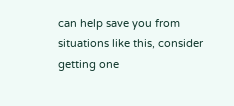can help save you from situations like this, consider getting one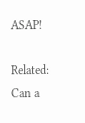ASAP!

Related: Can a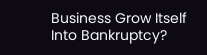Business Grow Itself Into Bankruptcy?